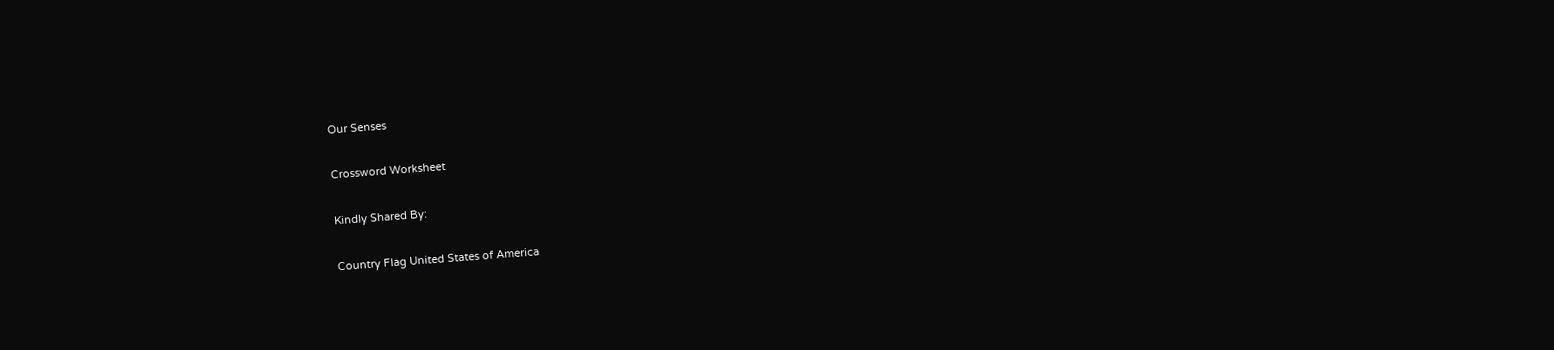Our Senses

Crossword Worksheet

Kindly Shared By:

Country Flag United States of America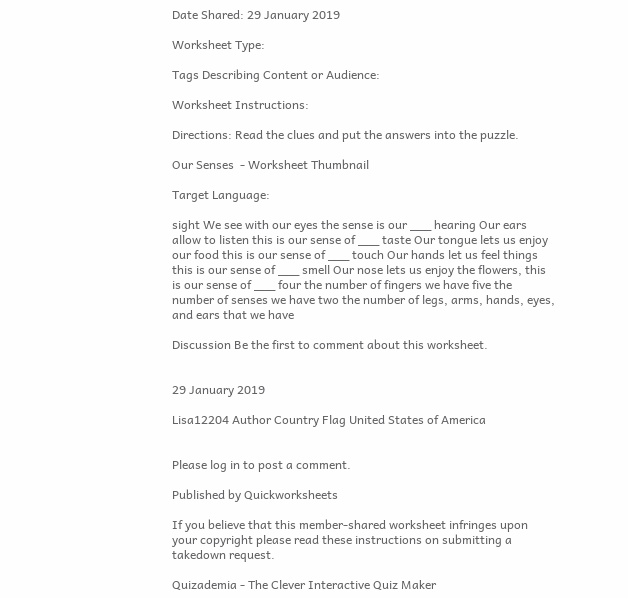Date Shared: 29 January 2019

Worksheet Type:

Tags Describing Content or Audience:

Worksheet Instructions:

Directions: Read the clues and put the answers into the puzzle.

Our Senses  - Worksheet Thumbnail

Target Language:

sight We see with our eyes the sense is our ___ hearing Our ears allow to listen this is our sense of ___ taste Our tongue lets us enjoy our food this is our sense of ___ touch Our hands let us feel things this is our sense of ___ smell Our nose lets us enjoy the flowers, this is our sense of ___ four the number of fingers we have five the number of senses we have two the number of legs, arms, hands, eyes, and ears that we have

Discussion Be the first to comment about this worksheet.


29 January 2019

Lisa12204 Author Country Flag United States of America


Please log in to post a comment.

Published by Quickworksheets

If you believe that this member-shared worksheet infringes upon your copyright please read these instructions on submitting a takedown request.

Quizademia - The Clever Interactive Quiz Maker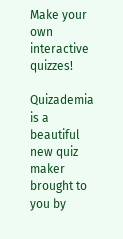Make your own interactive quizzes!

Quizademia is a beautiful new quiz maker brought to you by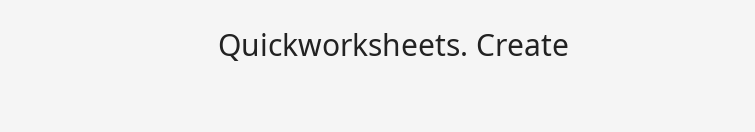Quickworksheets. Create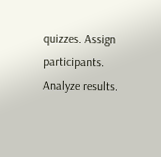quizzes. Assign participants. Analyze results.